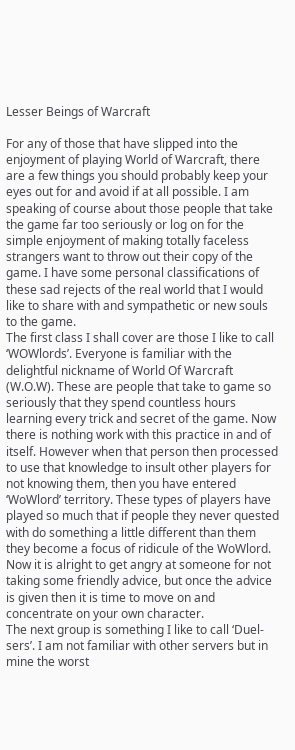Lesser Beings of Warcraft

For any of those that have slipped into the enjoyment of playing World of Warcraft, there are a few things you should probably keep your eyes out for and avoid if at all possible. I am speaking of course about those people that take the game far too seriously or log on for the simple enjoyment of making totally faceless strangers want to throw out their copy of the game. I have some personal classifications of these sad rejects of the real world that I would like to share with and sympathetic or new souls to the game.
The first class I shall cover are those I like to call ‘WOWlords’. Everyone is familiar with the delightful nickname of World Of Warcraft (W.O.W). These are people that take to game so seriously that they spend countless hours learning every trick and secret of the game. Now there is nothing work with this practice in and of itself. However when that person then processed to use that knowledge to insult other players for not knowing them, then you have entered ‘WoWlord’ territory. These types of players have played so much that if people they never quested with do something a little different than them they become a focus of ridicule of the WoWlord. Now it is alright to get angry at someone for not taking some friendly advice, but once the advice is given then it is time to move on and concentrate on your own character.
The next group is something I like to call ‘Duel-sers’. I am not familiar with other servers but in mine the worst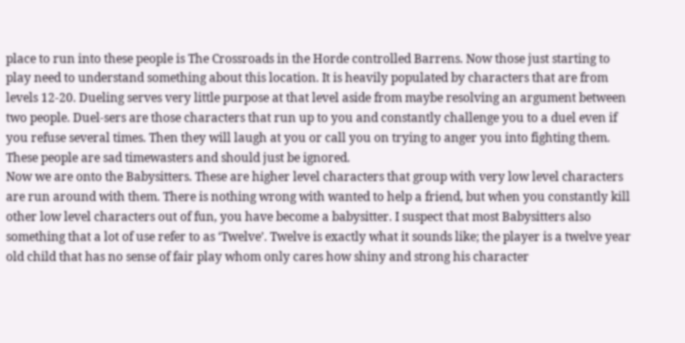place to run into these people is The Crossroads in the Horde controlled Barrens. Now those just starting to play need to understand something about this location. It is heavily populated by characters that are from levels 12-20. Dueling serves very little purpose at that level aside from maybe resolving an argument between two people. Duel-sers are those characters that run up to you and constantly challenge you to a duel even if you refuse several times. Then they will laugh at you or call you on trying to anger you into fighting them. These people are sad timewasters and should just be ignored.
Now we are onto the Babysitters. These are higher level characters that group with very low level characters are run around with them. There is nothing wrong with wanted to help a friend, but when you constantly kill other low level characters out of fun, you have become a babysitter. I suspect that most Babysitters also something that a lot of use refer to as ‘Twelve’. Twelve is exactly what it sounds like; the player is a twelve year old child that has no sense of fair play whom only cares how shiny and strong his character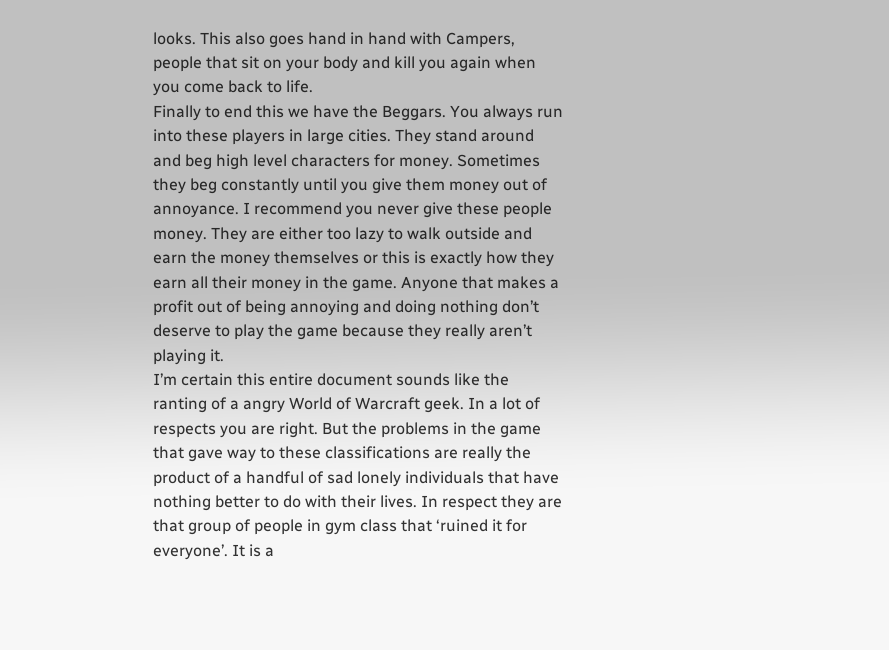looks. This also goes hand in hand with Campers, people that sit on your body and kill you again when you come back to life.
Finally to end this we have the Beggars. You always run into these players in large cities. They stand around and beg high level characters for money. Sometimes they beg constantly until you give them money out of annoyance. I recommend you never give these people money. They are either too lazy to walk outside and earn the money themselves or this is exactly how they earn all their money in the game. Anyone that makes a profit out of being annoying and doing nothing don’t deserve to play the game because they really aren’t playing it.
I’m certain this entire document sounds like the ranting of a angry World of Warcraft geek. In a lot of respects you are right. But the problems in the game that gave way to these classifications are really the product of a handful of sad lonely individuals that have nothing better to do with their lives. In respect they are that group of people in gym class that ‘ruined it for everyone’. It is a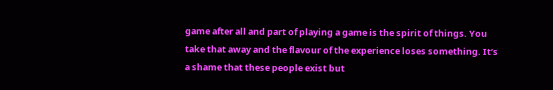game after all and part of playing a game is the spirit of things. You take that away and the flavour of the experience loses something. It’s a shame that these people exist but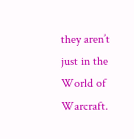they aren’t just in the World of Warcraft.